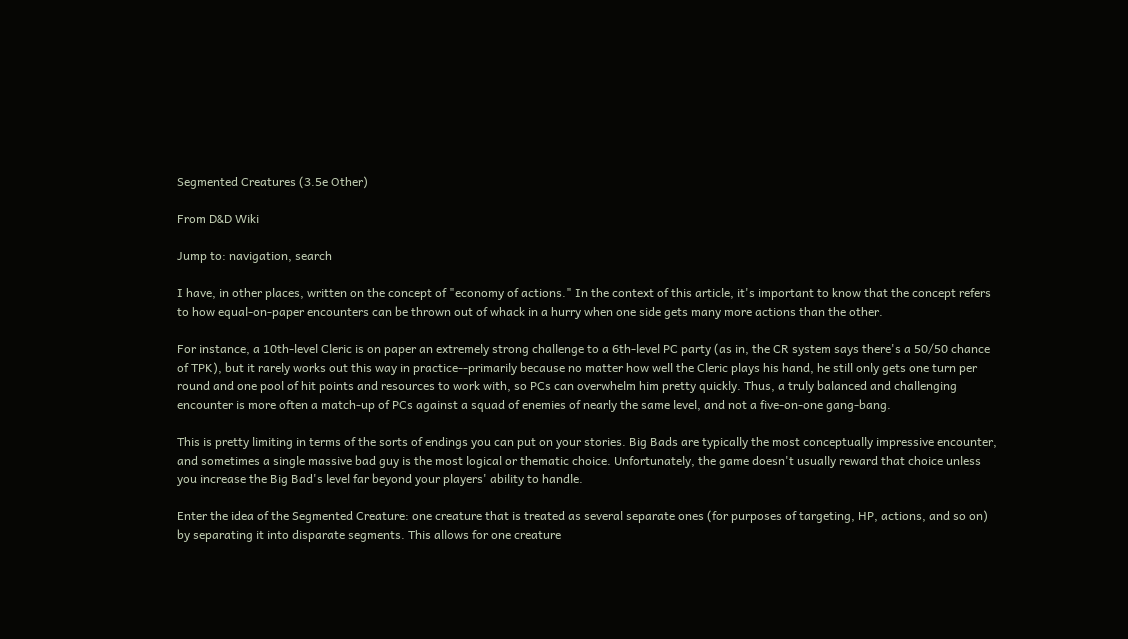Segmented Creatures (3.5e Other)

From D&D Wiki

Jump to: navigation, search

I have, in other places, written on the concept of "economy of actions." In the context of this article, it's important to know that the concept refers to how equal-on-paper encounters can be thrown out of whack in a hurry when one side gets many more actions than the other.

For instance, a 10th-level Cleric is on paper an extremely strong challenge to a 6th-level PC party (as in, the CR system says there's a 50/50 chance of TPK), but it rarely works out this way in practice--primarily because no matter how well the Cleric plays his hand, he still only gets one turn per round and one pool of hit points and resources to work with, so PCs can overwhelm him pretty quickly. Thus, a truly balanced and challenging encounter is more often a match-up of PCs against a squad of enemies of nearly the same level, and not a five-on-one gang-bang.

This is pretty limiting in terms of the sorts of endings you can put on your stories. Big Bads are typically the most conceptually impressive encounter, and sometimes a single massive bad guy is the most logical or thematic choice. Unfortunately, the game doesn't usually reward that choice unless you increase the Big Bad's level far beyond your players' ability to handle.

Enter the idea of the Segmented Creature: one creature that is treated as several separate ones (for purposes of targeting, HP, actions, and so on) by separating it into disparate segments. This allows for one creature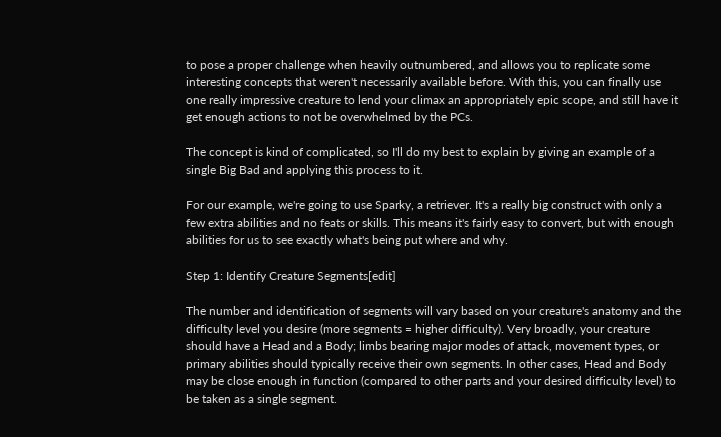to pose a proper challenge when heavily outnumbered, and allows you to replicate some interesting concepts that weren't necessarily available before. With this, you can finally use one really impressive creature to lend your climax an appropriately epic scope, and still have it get enough actions to not be overwhelmed by the PCs.

The concept is kind of complicated, so I'll do my best to explain by giving an example of a single Big Bad and applying this process to it.

For our example, we're going to use Sparky, a retriever. It's a really big construct with only a few extra abilities and no feats or skills. This means it's fairly easy to convert, but with enough abilities for us to see exactly what's being put where and why.

Step 1: Identify Creature Segments[edit]

The number and identification of segments will vary based on your creature's anatomy and the difficulty level you desire (more segments = higher difficulty). Very broadly, your creature should have a Head and a Body; limbs bearing major modes of attack, movement types, or primary abilities should typically receive their own segments. In other cases, Head and Body may be close enough in function (compared to other parts and your desired difficulty level) to be taken as a single segment.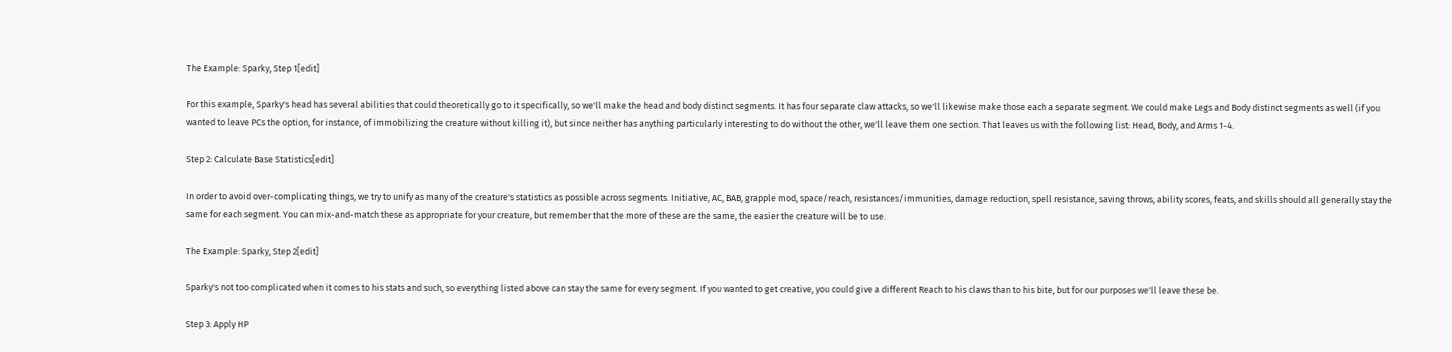The Example: Sparky, Step 1[edit]

For this example, Sparky's head has several abilities that could theoretically go to it specifically, so we'll make the head and body distinct segments. It has four separate claw attacks, so we'll likewise make those each a separate segment. We could make Legs and Body distinct segments as well (if you wanted to leave PCs the option, for instance, of immobilizing the creature without killing it), but since neither has anything particularly interesting to do without the other, we'll leave them one section. That leaves us with the following list: Head, Body, and Arms 1-4.

Step 2: Calculate Base Statistics[edit]

In order to avoid over-complicating things, we try to unify as many of the creature's statistics as possible across segments. Initiative, AC, BAB, grapple mod, space/reach, resistances/immunities, damage reduction, spell resistance, saving throws, ability scores, feats, and skills should all generally stay the same for each segment. You can mix-and-match these as appropriate for your creature, but remember that the more of these are the same, the easier the creature will be to use.

The Example: Sparky, Step 2[edit]

Sparky's not too complicated when it comes to his stats and such, so everything listed above can stay the same for every segment. If you wanted to get creative, you could give a different Reach to his claws than to his bite, but for our purposes we'll leave these be.

Step 3: Apply HP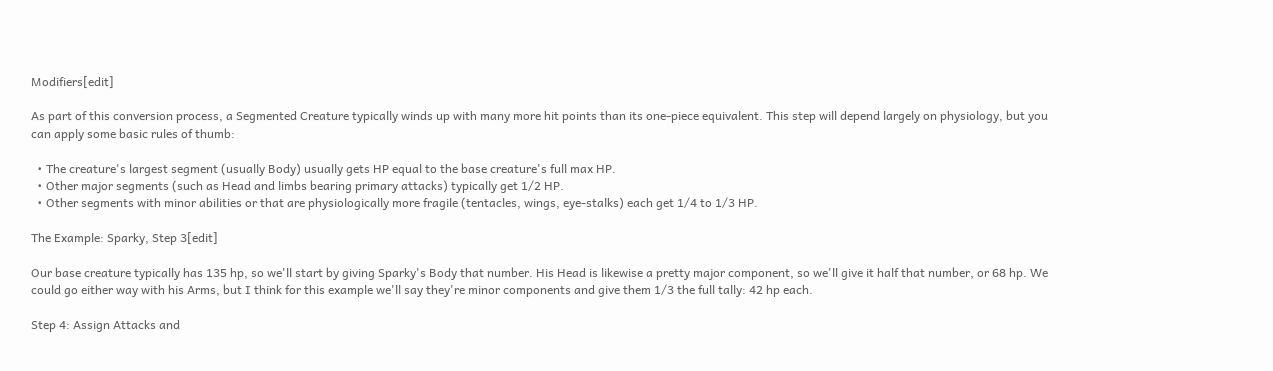Modifiers[edit]

As part of this conversion process, a Segmented Creature typically winds up with many more hit points than its one-piece equivalent. This step will depend largely on physiology, but you can apply some basic rules of thumb:

  • The creature's largest segment (usually Body) usually gets HP equal to the base creature's full max HP.
  • Other major segments (such as Head and limbs bearing primary attacks) typically get 1/2 HP.
  • Other segments with minor abilities or that are physiologically more fragile (tentacles, wings, eye-stalks) each get 1/4 to 1/3 HP.

The Example: Sparky, Step 3[edit]

Our base creature typically has 135 hp, so we'll start by giving Sparky's Body that number. His Head is likewise a pretty major component, so we'll give it half that number, or 68 hp. We could go either way with his Arms, but I think for this example we'll say they're minor components and give them 1/3 the full tally: 42 hp each.

Step 4: Assign Attacks and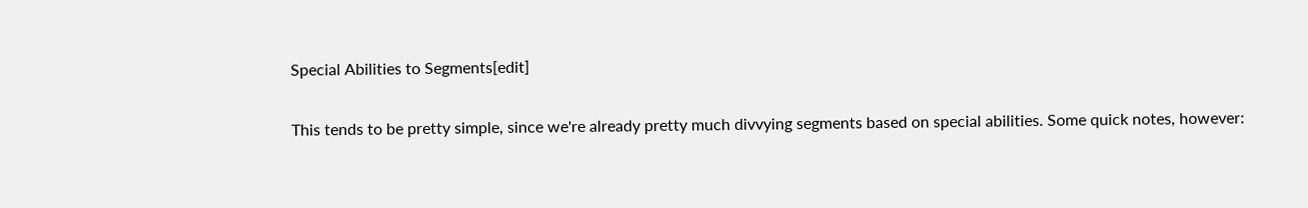Special Abilities to Segments[edit]

This tends to be pretty simple, since we're already pretty much divvying segments based on special abilities. Some quick notes, however: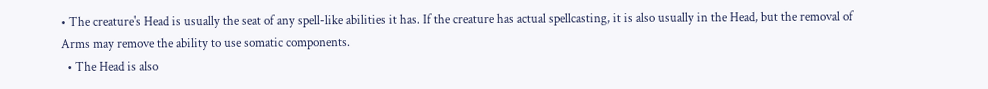• The creature's Head is usually the seat of any spell-like abilities it has. If the creature has actual spellcasting, it is also usually in the Head, but the removal of Arms may remove the ability to use somatic components.
  • The Head is also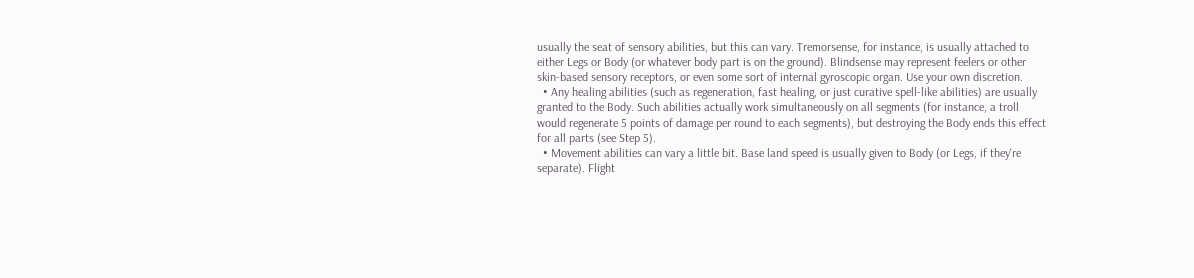usually the seat of sensory abilities, but this can vary. Tremorsense, for instance, is usually attached to either Legs or Body (or whatever body part is on the ground). Blindsense may represent feelers or other skin-based sensory receptors, or even some sort of internal gyroscopic organ. Use your own discretion.
  • Any healing abilities (such as regeneration, fast healing, or just curative spell-like abilities) are usually granted to the Body. Such abilities actually work simultaneously on all segments (for instance, a troll would regenerate 5 points of damage per round to each segments), but destroying the Body ends this effect for all parts (see Step 5).
  • Movement abilities can vary a little bit. Base land speed is usually given to Body (or Legs, if they're separate). Flight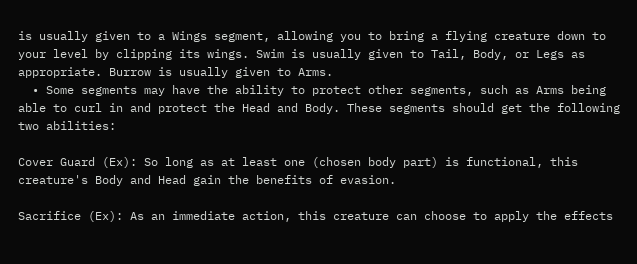is usually given to a Wings segment, allowing you to bring a flying creature down to your level by clipping its wings. Swim is usually given to Tail, Body, or Legs as appropriate. Burrow is usually given to Arms.
  • Some segments may have the ability to protect other segments, such as Arms being able to curl in and protect the Head and Body. These segments should get the following two abilities:

Cover Guard (Ex): So long as at least one (chosen body part) is functional, this creature's Body and Head gain the benefits of evasion.

Sacrifice (Ex): As an immediate action, this creature can choose to apply the effects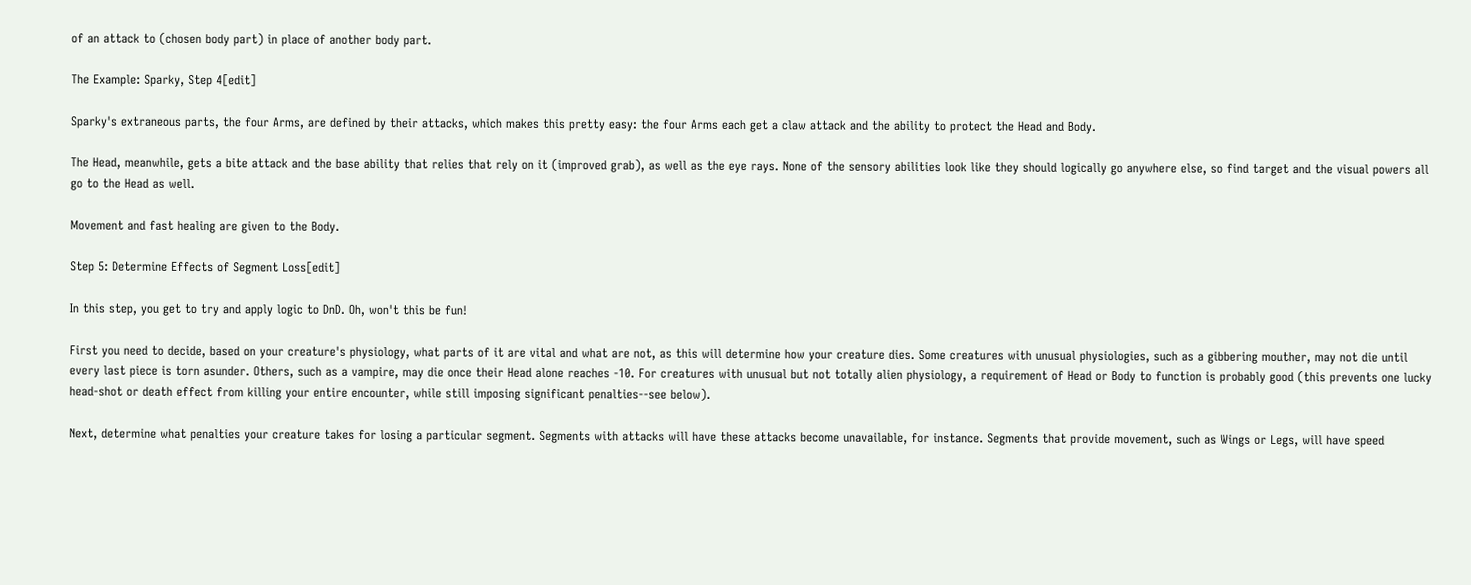of an attack to (chosen body part) in place of another body part.

The Example: Sparky, Step 4[edit]

Sparky's extraneous parts, the four Arms, are defined by their attacks, which makes this pretty easy: the four Arms each get a claw attack and the ability to protect the Head and Body.

The Head, meanwhile, gets a bite attack and the base ability that relies that rely on it (improved grab), as well as the eye rays. None of the sensory abilities look like they should logically go anywhere else, so find target and the visual powers all go to the Head as well.

Movement and fast healing are given to the Body.

Step 5: Determine Effects of Segment Loss[edit]

In this step, you get to try and apply logic to DnD. Oh, won't this be fun!

First you need to decide, based on your creature's physiology, what parts of it are vital and what are not, as this will determine how your creature dies. Some creatures with unusual physiologies, such as a gibbering mouther, may not die until every last piece is torn asunder. Others, such as a vampire, may die once their Head alone reaches -10. For creatures with unusual but not totally alien physiology, a requirement of Head or Body to function is probably good (this prevents one lucky head-shot or death effect from killing your entire encounter, while still imposing significant penalties--see below).

Next, determine what penalties your creature takes for losing a particular segment. Segments with attacks will have these attacks become unavailable, for instance. Segments that provide movement, such as Wings or Legs, will have speed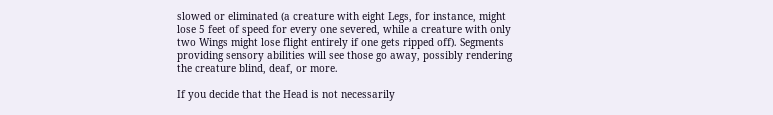slowed or eliminated (a creature with eight Legs, for instance, might lose 5 feet of speed for every one severed, while a creature with only two Wings might lose flight entirely if one gets ripped off). Segments providing sensory abilities will see those go away, possibly rendering the creature blind, deaf, or more.

If you decide that the Head is not necessarily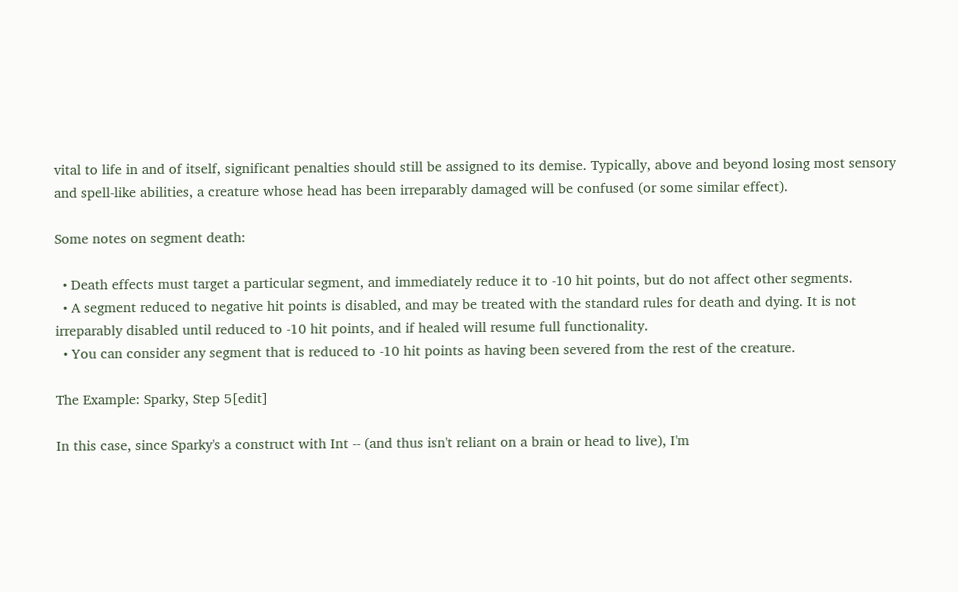vital to life in and of itself, significant penalties should still be assigned to its demise. Typically, above and beyond losing most sensory and spell-like abilities, a creature whose head has been irreparably damaged will be confused (or some similar effect).

Some notes on segment death:

  • Death effects must target a particular segment, and immediately reduce it to -10 hit points, but do not affect other segments.
  • A segment reduced to negative hit points is disabled, and may be treated with the standard rules for death and dying. It is not irreparably disabled until reduced to -10 hit points, and if healed will resume full functionality.
  • You can consider any segment that is reduced to -10 hit points as having been severed from the rest of the creature.

The Example: Sparky, Step 5[edit]

In this case, since Sparky's a construct with Int -- (and thus isn't reliant on a brain or head to live), I'm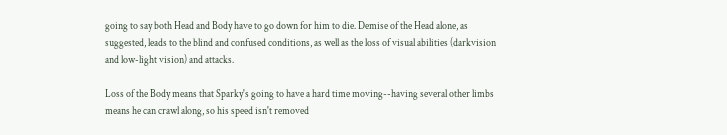going to say both Head and Body have to go down for him to die. Demise of the Head alone, as suggested, leads to the blind and confused conditions, as well as the loss of visual abilities (darkvision and low-light vision) and attacks.

Loss of the Body means that Sparky's going to have a hard time moving--having several other limbs means he can crawl along, so his speed isn't removed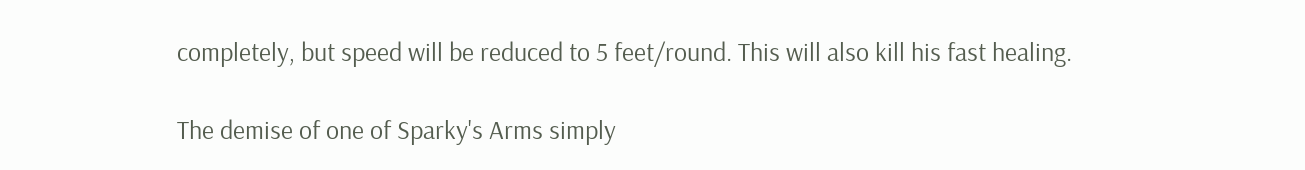completely, but speed will be reduced to 5 feet/round. This will also kill his fast healing.

The demise of one of Sparky's Arms simply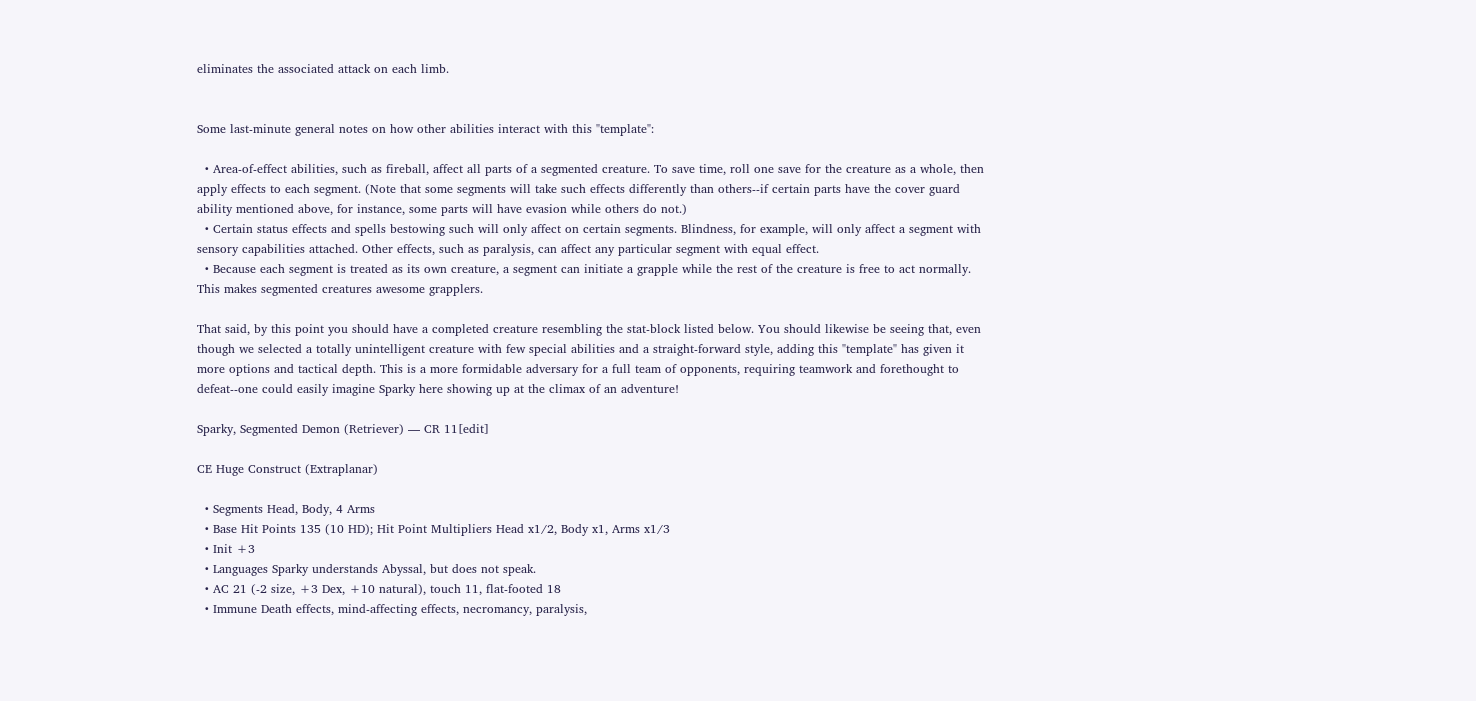eliminates the associated attack on each limb.


Some last-minute general notes on how other abilities interact with this "template":

  • Area-of-effect abilities, such as fireball, affect all parts of a segmented creature. To save time, roll one save for the creature as a whole, then apply effects to each segment. (Note that some segments will take such effects differently than others--if certain parts have the cover guard ability mentioned above, for instance, some parts will have evasion while others do not.)
  • Certain status effects and spells bestowing such will only affect on certain segments. Blindness, for example, will only affect a segment with sensory capabilities attached. Other effects, such as paralysis, can affect any particular segment with equal effect.
  • Because each segment is treated as its own creature, a segment can initiate a grapple while the rest of the creature is free to act normally. This makes segmented creatures awesome grapplers.

That said, by this point you should have a completed creature resembling the stat-block listed below. You should likewise be seeing that, even though we selected a totally unintelligent creature with few special abilities and a straight-forward style, adding this "template" has given it more options and tactical depth. This is a more formidable adversary for a full team of opponents, requiring teamwork and forethought to defeat--one could easily imagine Sparky here showing up at the climax of an adventure!

Sparky, Segmented Demon (Retriever) — CR 11[edit]

CE Huge Construct (Extraplanar)

  • Segments Head, Body, 4 Arms
  • Base Hit Points 135 (10 HD); Hit Point Multipliers Head x1/2, Body x1, Arms x1/3
  • Init +3
  • Languages Sparky understands Abyssal, but does not speak.
  • AC 21 (-2 size, +3 Dex, +10 natural), touch 11, flat-footed 18
  • Immune Death effects, mind-affecting effects, necromancy, paralysis,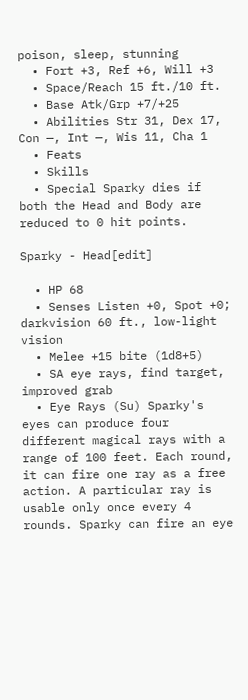poison, sleep, stunning
  • Fort +3, Ref +6, Will +3
  • Space/Reach 15 ft./10 ft.
  • Base Atk/Grp +7/+25
  • Abilities Str 31, Dex 17, Con —, Int —, Wis 11, Cha 1
  • Feats
  • Skills
  • Special Sparky dies if both the Head and Body are reduced to 0 hit points.

Sparky - Head[edit]

  • HP 68
  • Senses Listen +0, Spot +0; darkvision 60 ft., low-light vision
  • Melee +15 bite (1d8+5)
  • SA eye rays, find target, improved grab
  • Eye Rays (Su) Sparky's eyes can produce four different magical rays with a range of 100 feet. Each round, it can fire one ray as a free action. A particular ray is usable only once every 4 rounds. Sparky can fire an eye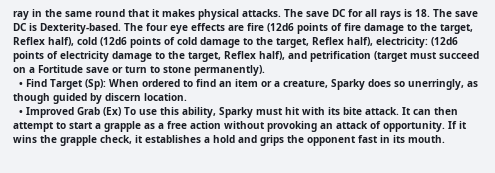ray in the same round that it makes physical attacks. The save DC for all rays is 18. The save DC is Dexterity-based. The four eye effects are fire (12d6 points of fire damage to the target, Reflex half), cold (12d6 points of cold damage to the target, Reflex half), electricity: (12d6 points of electricity damage to the target, Reflex half), and petrification (target must succeed on a Fortitude save or turn to stone permanently).
  • Find Target (Sp): When ordered to find an item or a creature, Sparky does so unerringly, as though guided by discern location.
  • Improved Grab (Ex) To use this ability, Sparky must hit with its bite attack. It can then attempt to start a grapple as a free action without provoking an attack of opportunity. If it wins the grapple check, it establishes a hold and grips the opponent fast in its mouth.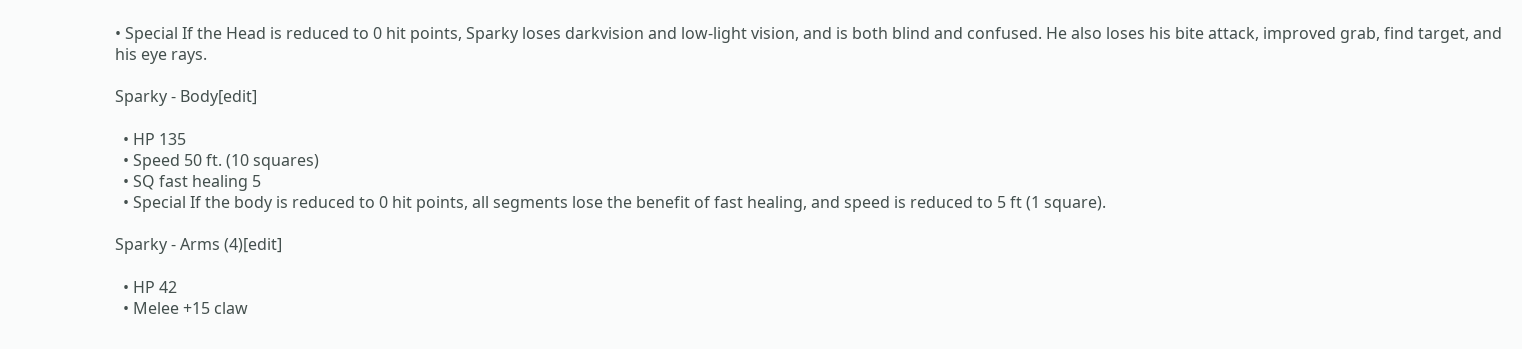• Special If the Head is reduced to 0 hit points, Sparky loses darkvision and low-light vision, and is both blind and confused. He also loses his bite attack, improved grab, find target, and his eye rays.

Sparky - Body[edit]

  • HP 135
  • Speed 50 ft. (10 squares)
  • SQ fast healing 5
  • Special If the body is reduced to 0 hit points, all segments lose the benefit of fast healing, and speed is reduced to 5 ft (1 square).

Sparky - Arms (4)[edit]

  • HP 42
  • Melee +15 claw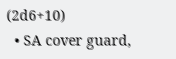(2d6+10)
  • SA cover guard,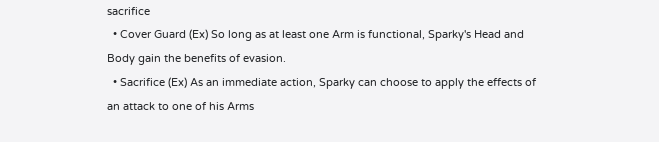sacrifice
  • Cover Guard (Ex) So long as at least one Arm is functional, Sparky's Head and Body gain the benefits of evasion.
  • Sacrifice (Ex) As an immediate action, Sparky can choose to apply the effects of an attack to one of his Arms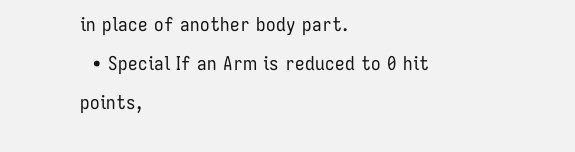in place of another body part.
  • Special If an Arm is reduced to 0 hit points,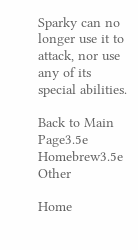Sparky can no longer use it to attack, nor use any of its special abilities.

Back to Main Page3.5e Homebrew3.5e Other

Home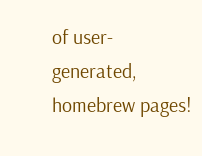of user-generated,
homebrew pages!